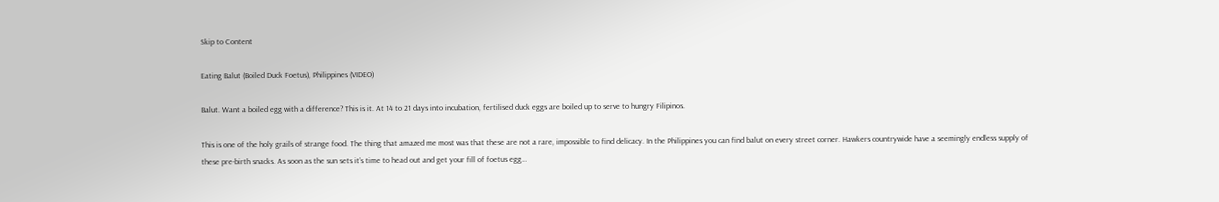Skip to Content

Eating Balut (Boiled Duck Foetus), Philippines (VIDEO)

Balut. Want a boiled egg with a difference? This is it. At 14 to 21 days into incubation, fertilised duck eggs are boiled up to serve to hungry Filipinos.

This is one of the holy grails of strange food. The thing that amazed me most was that these are not a rare, impossible to find delicacy. In the Philippines you can find balut on every street corner. Hawkers countrywide have a seemingly endless supply of these pre-birth snacks. As soon as the sun sets it’s time to head out and get your fill of foetus egg…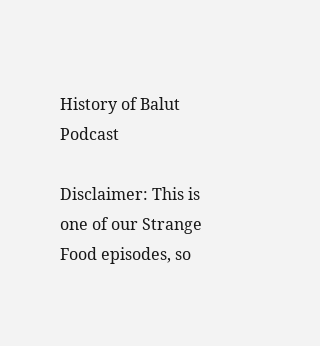History of Balut Podcast

Disclaimer: This is one of our Strange Food episodes, so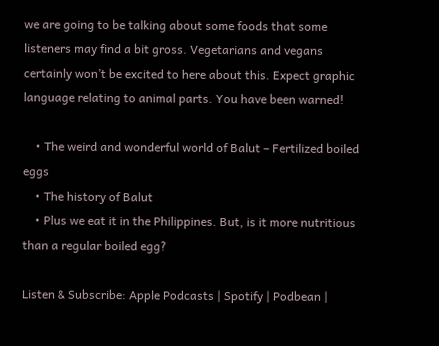we are going to be talking about some foods that some listeners may find a bit gross. Vegetarians and vegans certainly won’t be excited to here about this. Expect graphic language relating to animal parts. You have been warned!

    • The weird and wonderful world of Balut – Fertilized boiled eggs
    • The history of Balut
    • Plus we eat it in the Philippines. But, is it more nutritious than a regular boiled egg?

Listen & Subscribe: Apple Podcasts | Spotify | Podbean |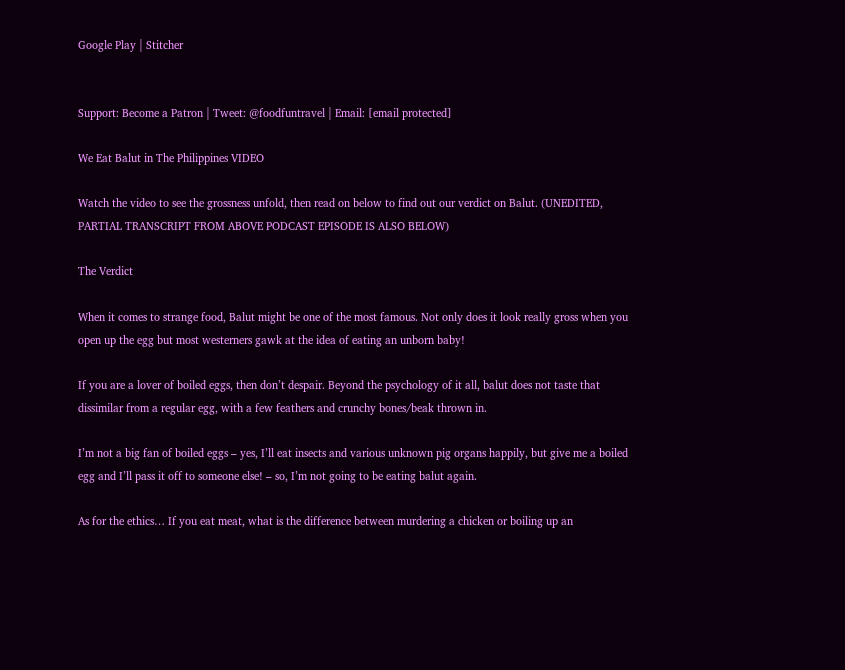Google Play | Stitcher


Support: Become a Patron | Tweet: @foodfuntravel | Email: [email protected]

We Eat Balut in The Philippines VIDEO

Watch the video to see the grossness unfold, then read on below to find out our verdict on Balut. (UNEDITED, PARTIAL TRANSCRIPT FROM ABOVE PODCAST EPISODE IS ALSO BELOW)

The Verdict

When it comes to strange food, Balut might be one of the most famous. Not only does it look really gross when you open up the egg but most westerners gawk at the idea of eating an unborn baby!

If you are a lover of boiled eggs, then don’t despair. Beyond the psychology of it all, balut does not taste that dissimilar from a regular egg, with a few feathers and crunchy bones/beak thrown in.

I’m not a big fan of boiled eggs – yes, I’ll eat insects and various unknown pig organs happily, but give me a boiled egg and I’ll pass it off to someone else! – so, I’m not going to be eating balut again.

As for the ethics… If you eat meat, what is the difference between murdering a chicken or boiling up an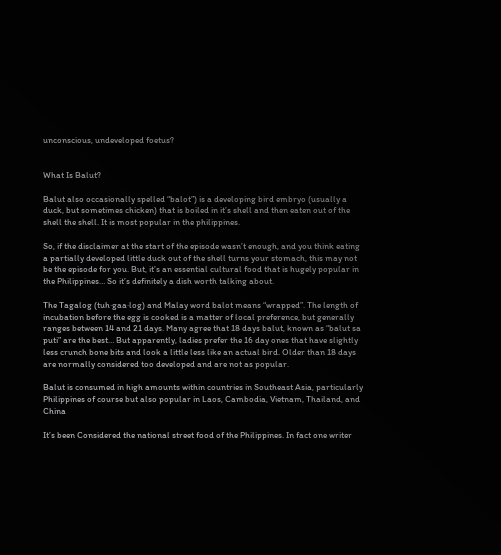unconscious, undeveloped foetus?


What Is Balut?

Balut also occasionally spelled “balot”) is a developing bird embryo (usually a duck, but sometimes chicken) that is boiled in it’s shell and then eaten out of the shell the shell. It is most popular in the philippines.

So, if the disclaimer at the start of the episode wasn’t enough, and you think eating a partially developed little duck out of the shell turns your stomach, this may not be the episode for you. But, it’s an essential cultural food that is hugely popular in the Philippines… So it’s definitely a dish worth talking about.

The Tagalog (tuh·gaa·log) and Malay word balot means “wrapped”. The length of incubation before the egg is cooked is a matter of local preference, but generally ranges between 14 and 21 days. Many agree that 18 days balut, known as “balut sa puti” are the best… But apparently, ladies prefer the 16 day ones that have slightly less crunch bone bits and look a little less like an actual bird. Older than 18 days are normally considered too developed and are not as popular.

Balut is consumed in high amounts within countries in Southeast Asia, particularly Philippines of course but also popular in Laos, Cambodia, Vietnam, Thailand, and China

It’s been Considered the national street food of the Philippines. In fact one writer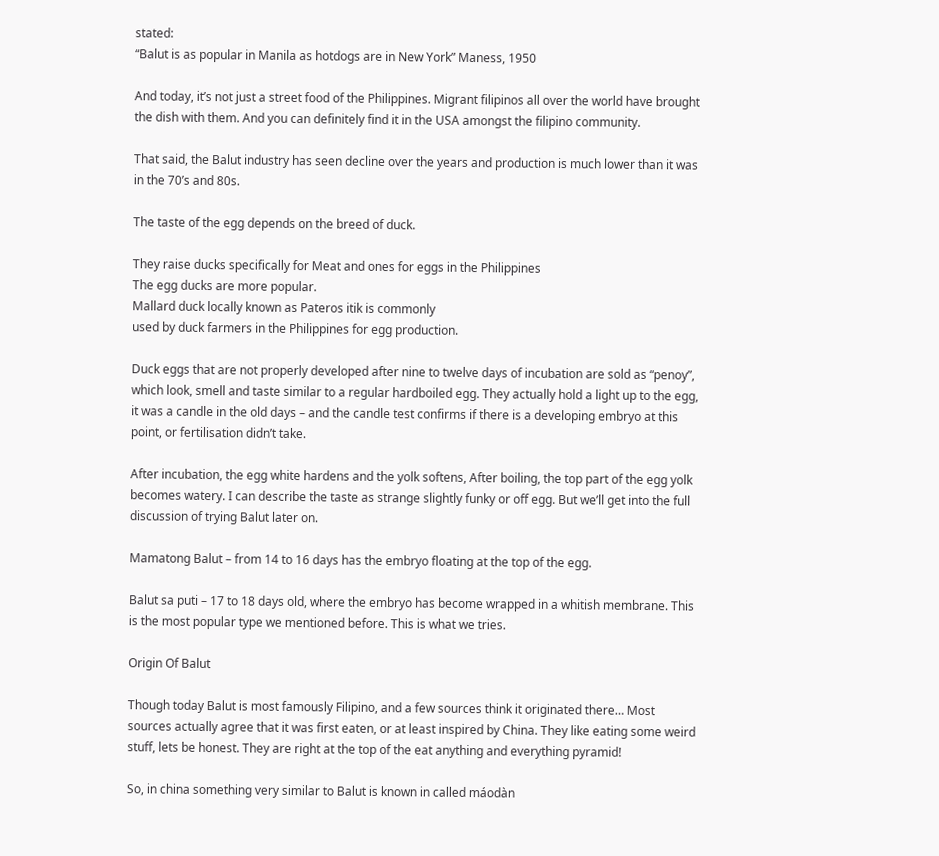stated:
“Balut is as popular in Manila as hotdogs are in New York” Maness, 1950

And today, it’s not just a street food of the Philippines. Migrant filipinos all over the world have brought the dish with them. And you can definitely find it in the USA amongst the filipino community.

That said, the Balut industry has seen decline over the years and production is much lower than it was in the 70’s and 80s.

The taste of the egg depends on the breed of duck.

They raise ducks specifically for Meat and ones for eggs in the Philippines
The egg ducks are more popular.
Mallard duck locally known as Pateros itik is commonly
used by duck farmers in the Philippines for egg production.

Duck eggs that are not properly developed after nine to twelve days of incubation are sold as “penoy”, which look, smell and taste similar to a regular hardboiled egg. They actually hold a light up to the egg, it was a candle in the old days – and the candle test confirms if there is a developing embryo at this point, or fertilisation didn’t take.

After incubation, the egg white hardens and the yolk softens, After boiling, the top part of the egg yolk becomes watery. I can describe the taste as strange slightly funky or off egg. But we’ll get into the full discussion of trying Balut later on.

Mamatong Balut – from 14 to 16 days has the embryo floating at the top of the egg.

Balut sa puti – 17 to 18 days old, where the embryo has become wrapped in a whitish membrane. This is the most popular type we mentioned before. This is what we tries.

Origin Of Balut

Though today Balut is most famously Filipino, and a few sources think it originated there… Most sources actually agree that it was first eaten, or at least inspired by China. They like eating some weird stuff, lets be honest. They are right at the top of the eat anything and everything pyramid!

So, in china something very similar to Balut is known in called máodàn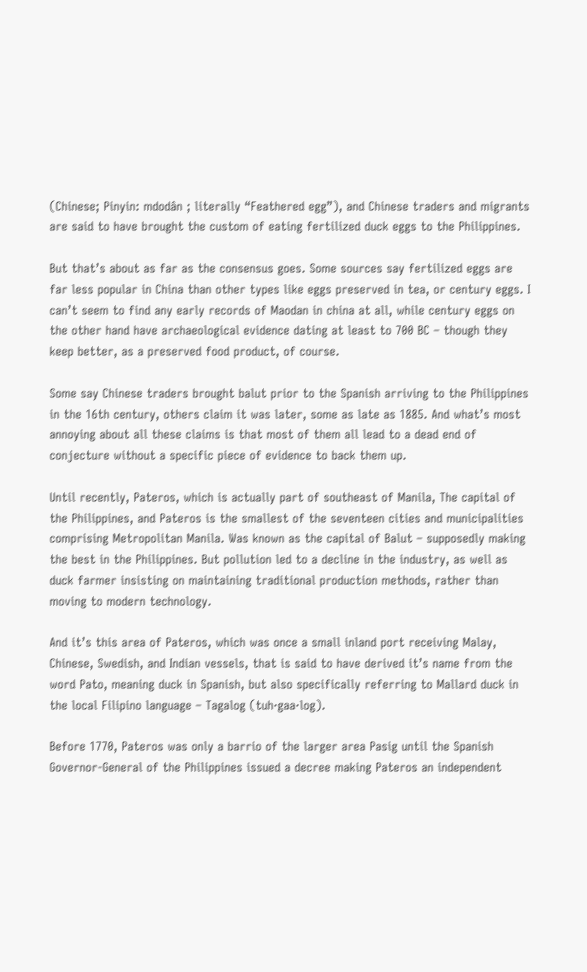(Chinese; Pinyin: mdodân ; literally “Feathered egg”), and Chinese traders and migrants are said to have brought the custom of eating fertilized duck eggs to the Philippines.

But that’s about as far as the consensus goes. Some sources say fertilized eggs are far less popular in China than other types like eggs preserved in tea, or century eggs. I can’t seem to find any early records of Maodan in china at all, while century eggs on the other hand have archaeological evidence dating at least to 700 BC – though they keep better, as a preserved food product, of course.

Some say Chinese traders brought balut prior to the Spanish arriving to the Philippines in the 16th century, others claim it was later, some as late as 1885. And what’s most annoying about all these claims is that most of them all lead to a dead end of conjecture without a specific piece of evidence to back them up.

Until recently, Pateros, which is actually part of southeast of Manila, The capital of the Philippines, and Pateros is the smallest of the seventeen cities and municipalities comprising Metropolitan Manila. Was known as the capital of Balut – supposedly making the best in the Philippines. But pollution led to a decline in the industry, as well as duck farmer insisting on maintaining traditional production methods, rather than moving to modern technology.

And it’s this area of Pateros, which was once a small inland port receiving Malay, Chinese, Swedish, and Indian vessels, that is said to have derived it’s name from the word Pato, meaning duck in Spanish, but also specifically referring to Mallard duck in the local Filipino language – Tagalog (tuh·gaa·log).

Before 1770, Pateros was only a barrio of the larger area Pasig until the Spanish Governor-General of the Philippines issued a decree making Pateros an independent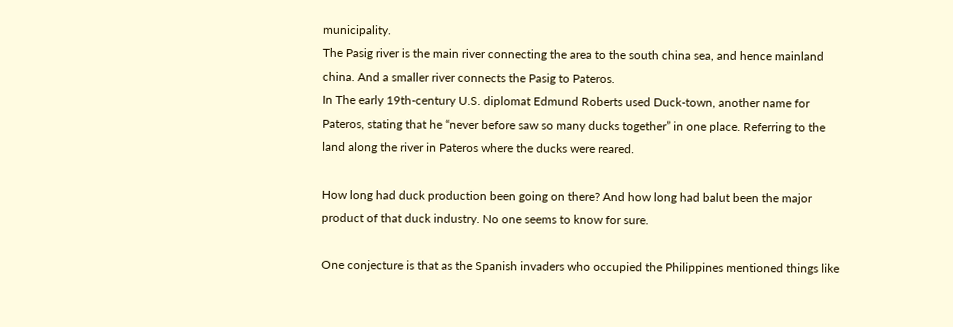municipality.
The Pasig river is the main river connecting the area to the south china sea, and hence mainland china. And a smaller river connects the Pasig to Pateros.
In The early 19th-century U.S. diplomat Edmund Roberts used Duck-town, another name for Pateros, stating that he “never before saw so many ducks together” in one place. Referring to the land along the river in Pateros where the ducks were reared.

How long had duck production been going on there? And how long had balut been the major product of that duck industry. No one seems to know for sure.

One conjecture is that as the Spanish invaders who occupied the Philippines mentioned things like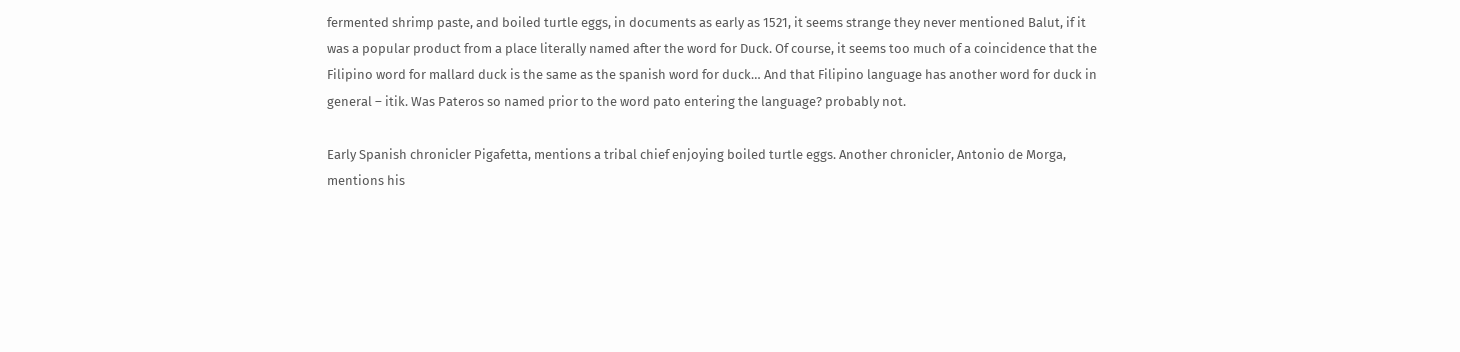fermented shrimp paste, and boiled turtle eggs, in documents as early as 1521, it seems strange they never mentioned Balut, if it was a popular product from a place literally named after the word for Duck. Of course, it seems too much of a coincidence that the Filipino word for mallard duck is the same as the spanish word for duck… And that Filipino language has another word for duck in general – itik. Was Pateros so named prior to the word pato entering the language? probably not.

Early Spanish chronicler Pigafetta, mentions a tribal chief enjoying boiled turtle eggs. Another chronicler, Antonio de Morga, mentions his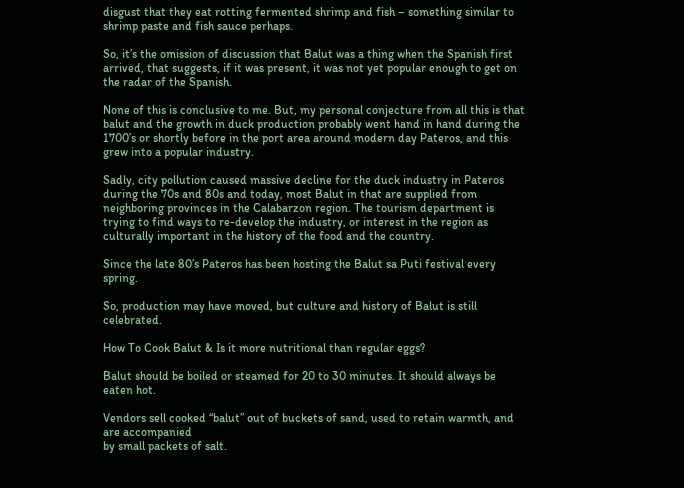disgust that they eat rotting fermented shrimp and fish – something similar to shrimp paste and fish sauce perhaps.

So, it’s the omission of discussion that Balut was a thing when the Spanish first arrived, that suggests, if it was present, it was not yet popular enough to get on the radar of the Spanish.

None of this is conclusive to me. But, my personal conjecture from all this is that balut and the growth in duck production probably went hand in hand during the 1700’s or shortly before in the port area around modern day Pateros, and this grew into a popular industry.

Sadly, city pollution caused massive decline for the duck industry in Pateros during the 70s and 80s and today, most Balut in that are supplied from neighboring provinces in the Calabarzon region. The tourism department is trying to find ways to re-develop the industry, or interest in the region as culturally important in the history of the food and the country.

Since the late 80’s Pateros has been hosting the Balut sa Puti festival every spring.

So, production may have moved, but culture and history of Balut is still celebrated.

How To Cook Balut & Is it more nutritional than regular eggs?

Balut should be boiled or steamed for 20 to 30 minutes. It should always be eaten hot.

Vendors sell cooked “balut” out of buckets of sand, used to retain warmth, and are accompanied
by small packets of salt.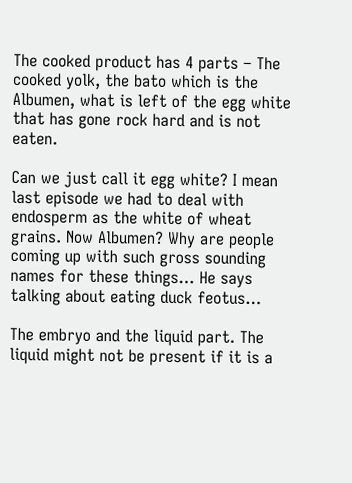The cooked product has 4 parts – The cooked yolk, the bato which is the Albumen, what is left of the egg white that has gone rock hard and is not eaten.

Can we just call it egg white? I mean last episode we had to deal with endosperm as the white of wheat grains. Now Albumen? Why are people coming up with such gross sounding names for these things… He says talking about eating duck feotus…

The embryo and the liquid part. The liquid might not be present if it is a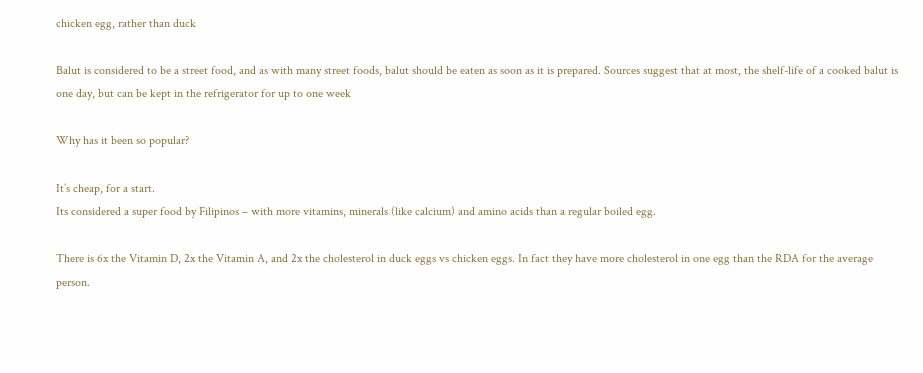chicken egg, rather than duck

Balut is considered to be a street food, and as with many street foods, balut should be eaten as soon as it is prepared. Sources suggest that at most, the shelf-life of a cooked balut is one day, but can be kept in the refrigerator for up to one week

Why has it been so popular?

It’s cheap, for a start.
Its considered a super food by Filipinos – with more vitamins, minerals (like calcium) and amino acids than a regular boiled egg.

There is 6x the Vitamin D, 2x the Vitamin A, and 2x the cholesterol in duck eggs vs chicken eggs. In fact they have more cholesterol in one egg than the RDA for the average person.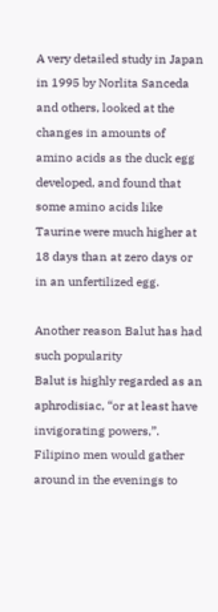A very detailed study in Japan in 1995 by Norlita Sanceda and others, looked at the changes in amounts of amino acids as the duck egg developed, and found that some amino acids like Taurine were much higher at 18 days than at zero days or in an unfertilized egg.

Another reason Balut has had such popularity
Balut is highly regarded as an aphrodisiac, “or at least have invigorating powers,”. Filipino men would gather around in the evenings to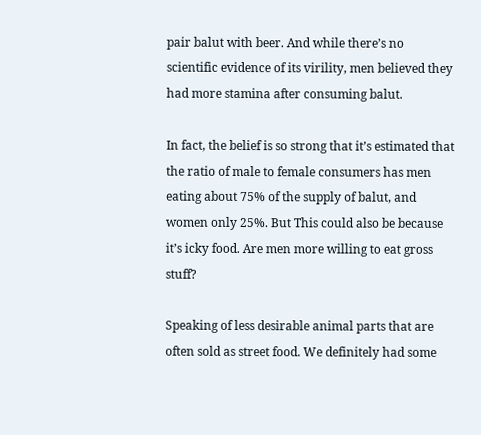pair balut with beer. And while there’s no scientific evidence of its virility, men believed they had more stamina after consuming balut.

In fact, the belief is so strong that it’s estimated that the ratio of male to female consumers has men eating about 75% of the supply of balut, and women only 25%. But This could also be because it’s icky food. Are men more willing to eat gross stuff?

Speaking of less desirable animal parts that are often sold as street food. We definitely had some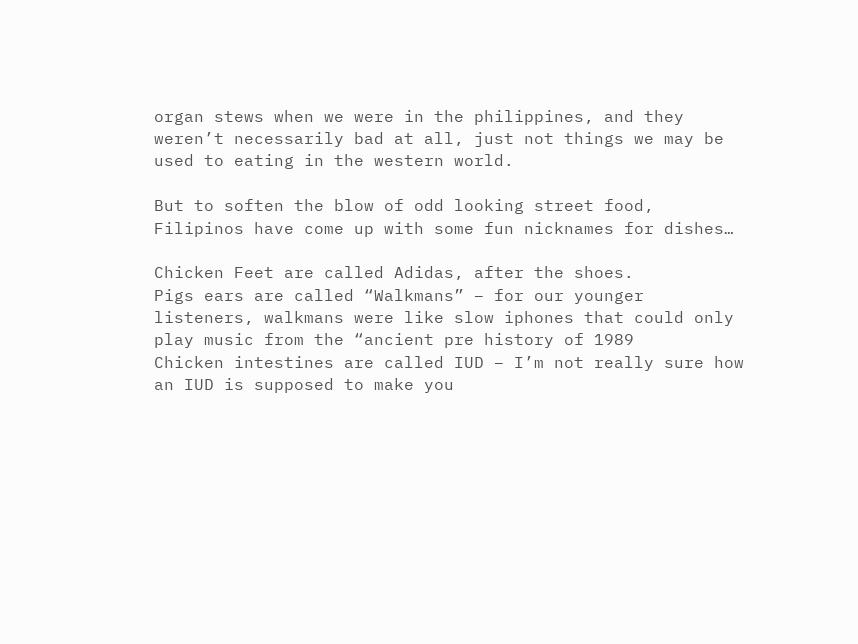organ stews when we were in the philippines, and they weren’t necessarily bad at all, just not things we may be used to eating in the western world.

But to soften the blow of odd looking street food, Filipinos have come up with some fun nicknames for dishes…

Chicken Feet are called Adidas, after the shoes.
Pigs ears are called “Walkmans” – for our younger listeners, walkmans were like slow iphones that could only play music from the “ancient pre history of 1989
Chicken intestines are called IUD – I’m not really sure how an IUD is supposed to make you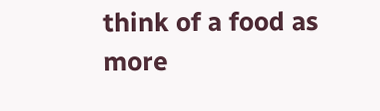think of a food as more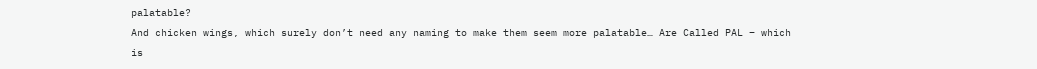palatable?
And chicken wings, which surely don’t need any naming to make them seem more palatable… Are Called PAL – which is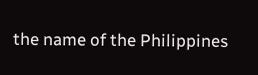the name of the Philippines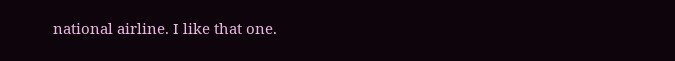national airline. I like that one.